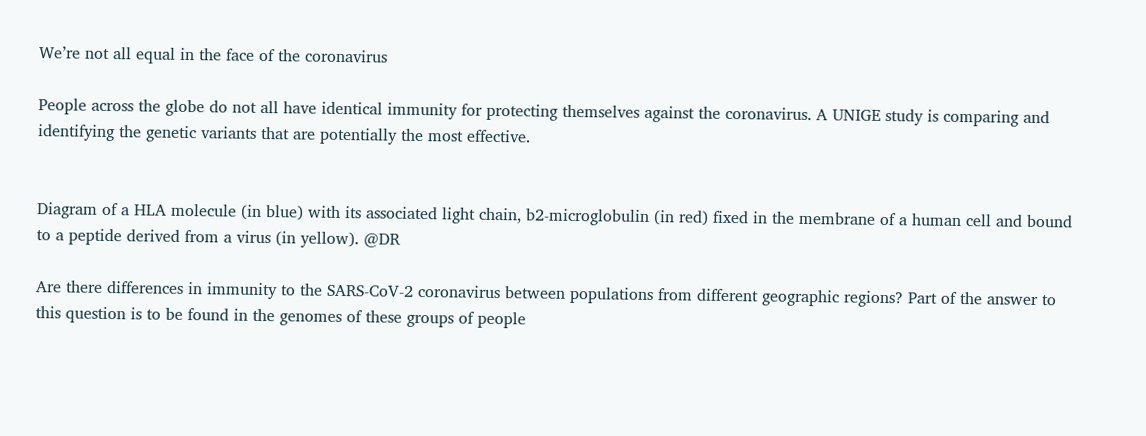We’re not all equal in the face of the coronavirus

People across the globe do not all have identical immunity for protecting themselves against the coronavirus. A UNIGE study is comparing and identifying the genetic variants that are potentially the most effective.


Diagram of a HLA molecule (in blue) with its associated light chain, b2-microglobulin (in red) fixed in the membrane of a human cell and bound to a peptide derived from a virus (in yellow). @DR

Are there differences in immunity to the SARS-CoV-2 coronavirus between populations from different geographic regions? Part of the answer to this question is to be found in the genomes of these groups of people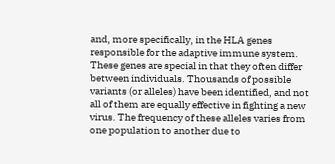and, more specifically, in the HLA genes responsible for the adaptive immune system. These genes are special in that they often differ between individuals. Thousands of possible variants (or alleles) have been identified, and not all of them are equally effective in fighting a new virus. The frequency of these alleles varies from one population to another due to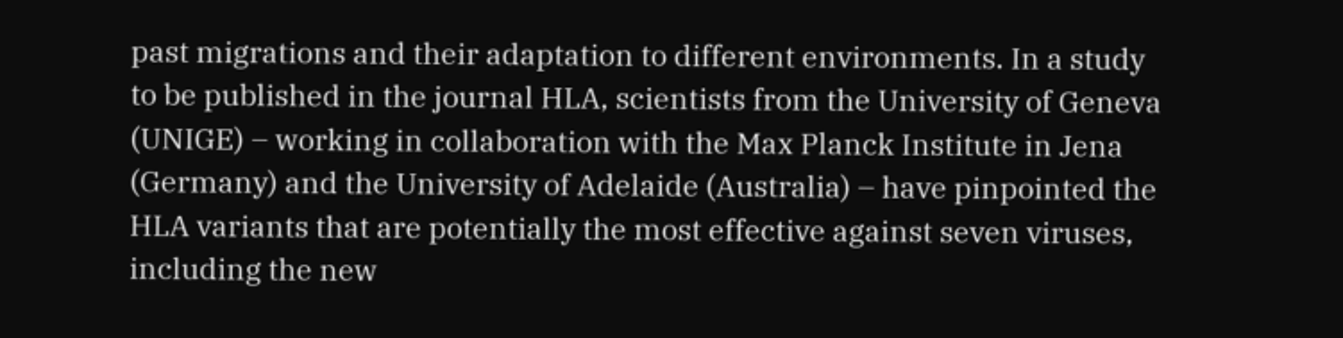past migrations and their adaptation to different environments. In a study to be published in the journal HLA, scientists from the University of Geneva (UNIGE) – working in collaboration with the Max Planck Institute in Jena (Germany) and the University of Adelaide (Australia) – have pinpointed the HLA variants that are potentially the most effective against seven viruses, including the new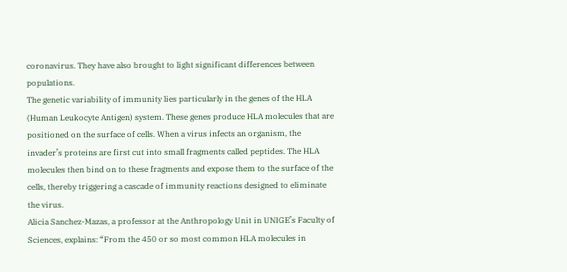coronavirus. They have also brought to light significant differences between populations.
The genetic variability of immunity lies particularly in the genes of the HLA (Human Leukocyte Antigen) system. These genes produce HLA molecules that are positioned on the surface of cells. When a virus infects an organism, the invader’s proteins are first cut into small fragments called peptides. The HLA molecules then bind on to these fragments and expose them to the surface of the cells, thereby triggering a cascade of immunity reactions designed to eliminate the virus.
Alicia Sanchez-Mazas, a professor at the Anthropology Unit in UNIGE’s Faculty of Sciences, explains: “From the 450 or so most common HLA molecules in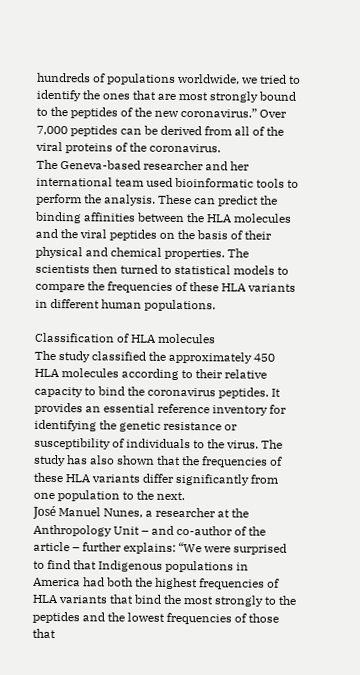hundreds of populations worldwide, we tried to identify the ones that are most strongly bound to the peptides of the new coronavirus.” Over 7,000 peptides can be derived from all of the viral proteins of the coronavirus.
The Geneva-based researcher and her international team used bioinformatic tools to perform the analysis. These can predict the binding affinities between the HLA molecules and the viral peptides on the basis of their physical and chemical properties. The scientists then turned to statistical models to compare the frequencies of these HLA variants in different human populations.

Classification of HLA molecules
The study classified the approximately 450 HLA molecules according to their relative capacity to bind the coronavirus peptides. It provides an essential reference inventory for identifying the genetic resistance or susceptibility of individuals to the virus. The study has also shown that the frequencies of these HLA variants differ significantly from one population to the next.
José Manuel Nunes, a researcher at the Anthropology Unit – and co-author of the article – further explains: “We were surprised to find that Indigenous populations in America had both the highest frequencies of HLA variants that bind the most strongly to the peptides and the lowest frequencies of those that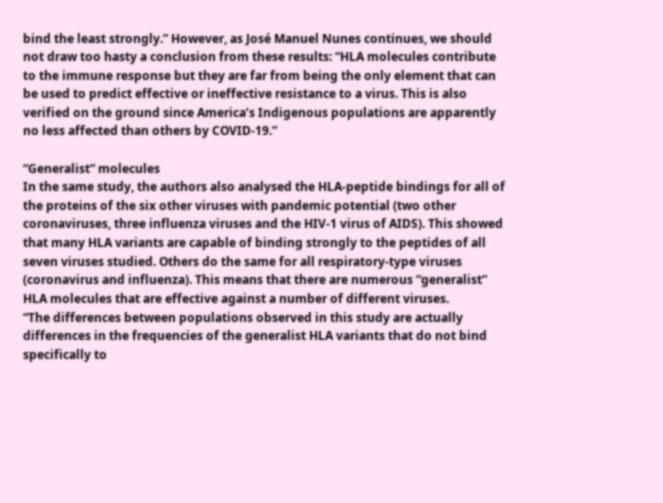bind the least strongly.” However, as José Manuel Nunes continues, we should not draw too hasty a conclusion from these results: “HLA molecules contribute to the immune response but they are far from being the only element that can be used to predict effective or ineffective resistance to a virus. This is also verified on the ground since America’s Indigenous populations are apparently no less affected than others by COVID-19.”

“Generalist” molecules
In the same study, the authors also analysed the HLA-peptide bindings for all of the proteins of the six other viruses with pandemic potential (two other coronaviruses, three influenza viruses and the HIV-1 virus of AIDS). This showed that many HLA variants are capable of binding strongly to the peptides of all seven viruses studied. Others do the same for all respiratory-type viruses (coronavirus and influenza). This means that there are numerous “generalist” HLA molecules that are effective against a number of different viruses.
“The differences between populations observed in this study are actually differences in the frequencies of the generalist HLA variants that do not bind specifically to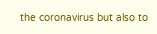the coronavirus but also to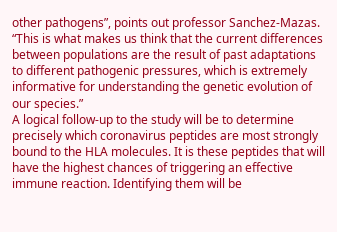other pathogens”, points out professor Sanchez-Mazas. “This is what makes us think that the current differences between populations are the result of past adaptations to different pathogenic pressures, which is extremely informative for understanding the genetic evolution of our species.”
A logical follow-up to the study will be to determine precisely which coronavirus peptides are most strongly bound to the HLA molecules. It is these peptides that will have the highest chances of triggering an effective immune reaction. Identifying them will be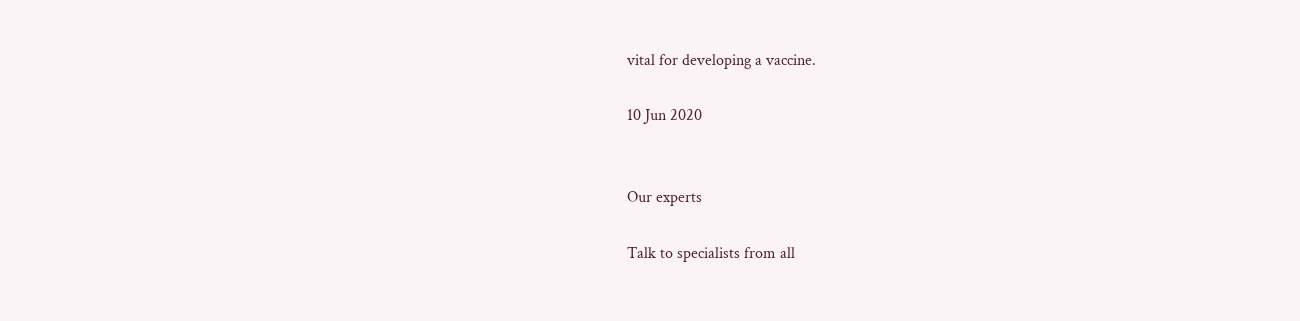vital for developing a vaccine.

10 Jun 2020


Our experts

Talk to specialists from all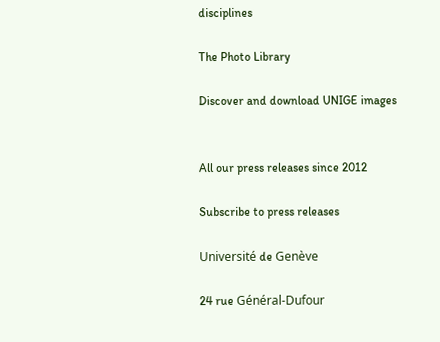disciplines

The Photo Library

Discover and download UNIGE images


All our press releases since 2012

Subscribe to press releases

Université de Genève

24 rue Général-Dufour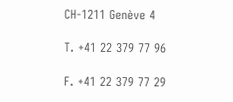CH-1211 Genève 4

T. +41 22 379 77 96

F. +41 22 379 77 29